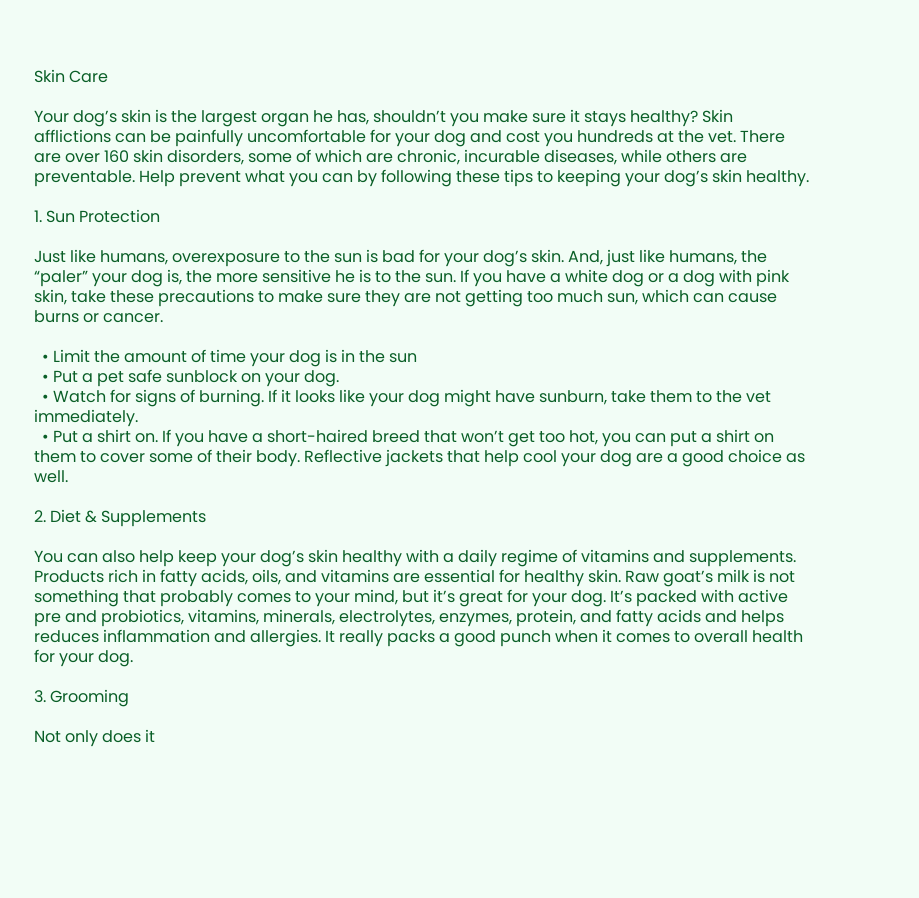Skin Care

Your dog’s skin is the largest organ he has, shouldn’t you make sure it stays healthy? Skin afflictions can be painfully uncomfortable for your dog and cost you hundreds at the vet. There are over 160 skin disorders, some of which are chronic, incurable diseases, while others are preventable. Help prevent what you can by following these tips to keeping your dog’s skin healthy.

1. Sun Protection

Just like humans, overexposure to the sun is bad for your dog’s skin. And, just like humans, the “paler” your dog is, the more sensitive he is to the sun. If you have a white dog or a dog with pink skin, take these precautions to make sure they are not getting too much sun, which can cause burns or cancer.

  • Limit the amount of time your dog is in the sun
  • Put a pet safe sunblock on your dog.
  • Watch for signs of burning. If it looks like your dog might have sunburn, take them to the vet immediately.
  • Put a shirt on. If you have a short-haired breed that won’t get too hot, you can put a shirt on them to cover some of their body. Reflective jackets that help cool your dog are a good choice as well.

2. Diet & Supplements

You can also help keep your dog’s skin healthy with a daily regime of vitamins and supplements. Products rich in fatty acids, oils, and vitamins are essential for healthy skin. Raw goat’s milk is not something that probably comes to your mind, but it’s great for your dog. It’s packed with active pre and probiotics, vitamins, minerals, electrolytes, enzymes, protein, and fatty acids and helps reduces inflammation and allergies. It really packs a good punch when it comes to overall health for your dog.

3. Grooming

Not only does it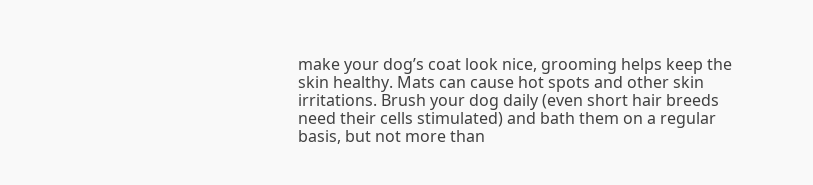make your dog’s coat look nice, grooming helps keep the skin healthy. Mats can cause hot spots and other skin irritations. Brush your dog daily (even short hair breeds need their cells stimulated) and bath them on a regular basis, but not more than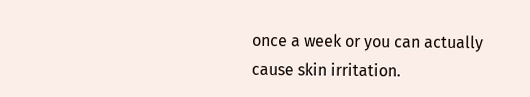once a week or you can actually cause skin irritation.